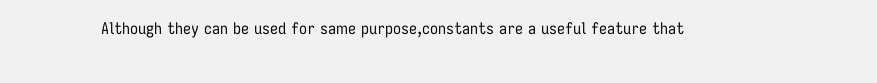Although they can be used for same purpose,constants are a useful feature that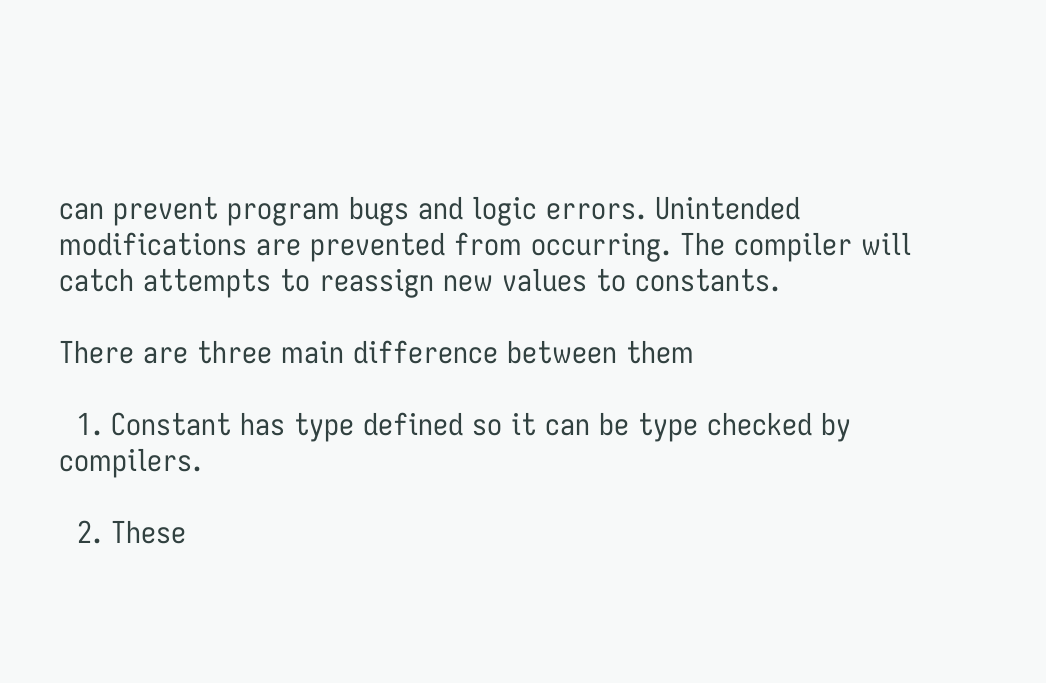can prevent program bugs and logic errors. Unintended modifications are prevented from occurring. The compiler will catch attempts to reassign new values to constants.

There are three main difference between them

  1. Constant has type defined so it can be type checked by compilers.

  2. These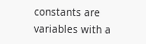constants are variables with a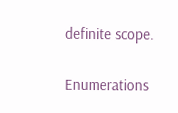definite scope.

Enumerations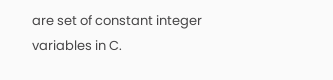are set of constant integer variables in C.